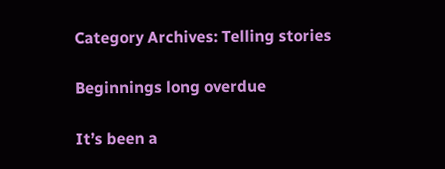Category Archives: Telling stories

Beginnings long overdue

It’s been a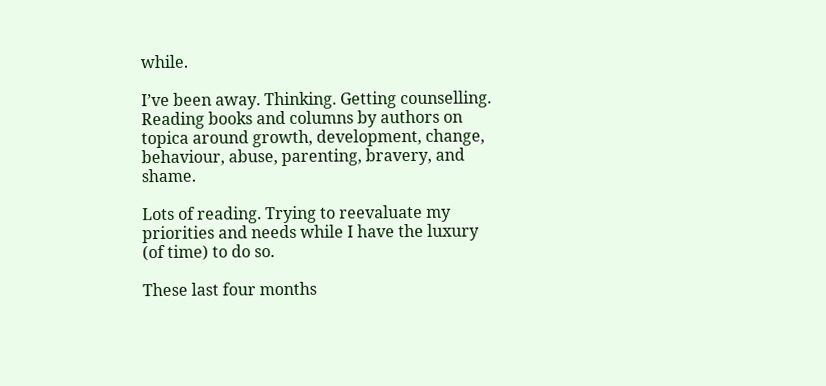while.

I’ve been away. Thinking. Getting counselling. Reading books and columns by authors on topica around growth, development, change, behaviour, abuse, parenting, bravery, and shame.

Lots of reading. Trying to reevaluate my priorities and needs while I have the luxury (of time) to do so.

These last four months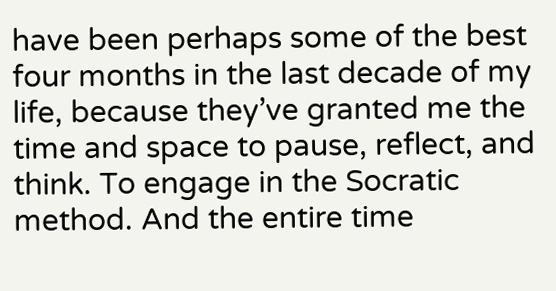have been perhaps some of the best four months in the last decade of my life, because they’ve granted me the time and space to pause, reflect, and think. To engage in the Socratic method. And the entire time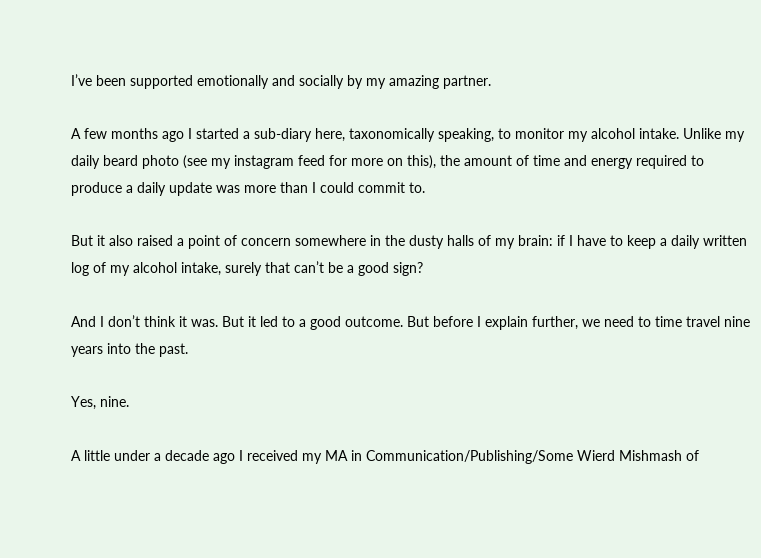I’ve been supported emotionally and socially by my amazing partner.

A few months ago I started a sub-diary here, taxonomically speaking, to monitor my alcohol intake. Unlike my daily beard photo (see my instagram feed for more on this), the amount of time and energy required to produce a daily update was more than I could commit to.

But it also raised a point of concern somewhere in the dusty halls of my brain: if I have to keep a daily written log of my alcohol intake, surely that can’t be a good sign?

And I don’t think it was. But it led to a good outcome. But before I explain further, we need to time travel nine years into the past.

Yes, nine.

A little under a decade ago I received my MA in Communication/Publishing/Some Wierd Mishmash of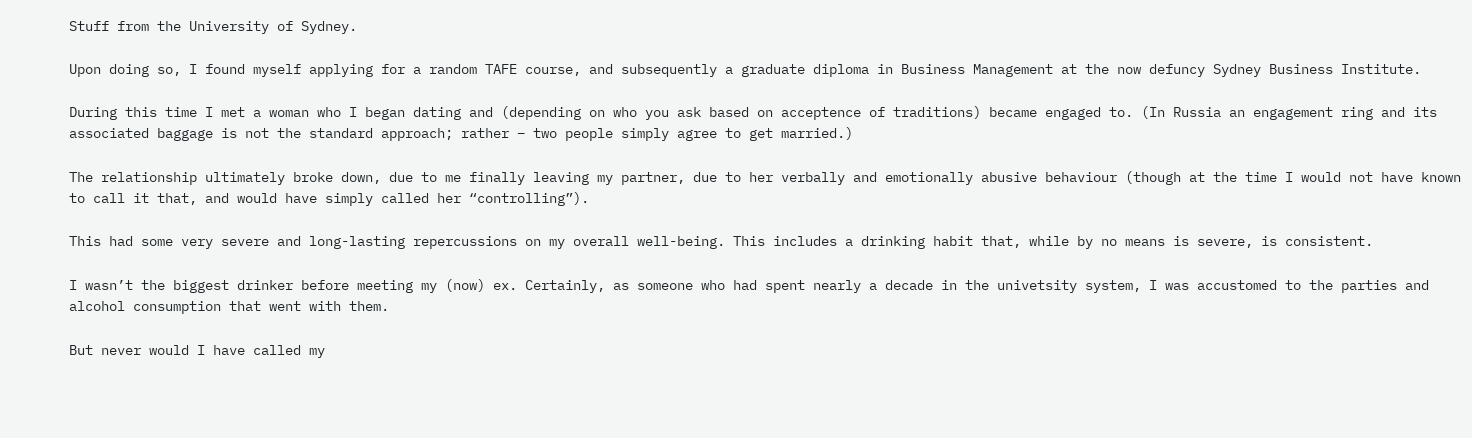Stuff from the University of Sydney.

Upon doing so, I found myself applying for a random TAFE course, and subsequently a graduate diploma in Business Management at the now defuncy Sydney Business Institute.

During this time I met a woman who I began dating and (depending on who you ask based on acceptence of traditions) became engaged to. (In Russia an engagement ring and its associated baggage is not the standard approach; rather – two people simply agree to get married.)

The relationship ultimately broke down, due to me finally leaving my partner, due to her verbally and emotionally abusive behaviour (though at the time I would not have known to call it that, and would have simply called her “controlling”).

This had some very severe and long-lasting repercussions on my overall well-being. This includes a drinking habit that, while by no means is severe, is consistent.

I wasn’t the biggest drinker before meeting my (now) ex. Certainly, as someone who had spent nearly a decade in the univetsity system, I was accustomed to the parties and alcohol consumption that went with them.

But never would I have called my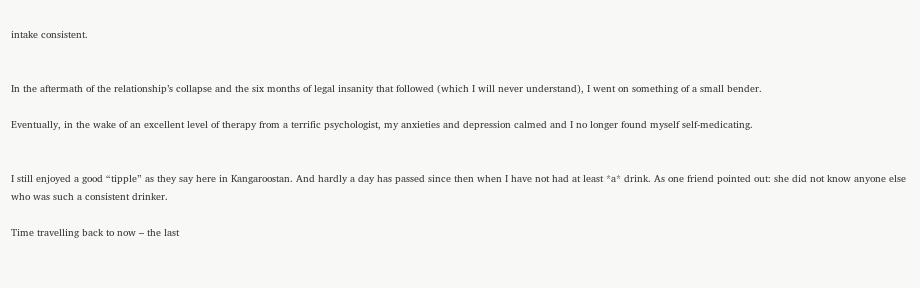intake consistent.


In the aftermath of the relationship’s collapse and the six months of legal insanity that followed (which I will never understand), I went on something of a small bender.

Eventually, in the wake of an excellent level of therapy from a terrific psychologist, my anxieties and depression calmed and I no longer found myself self-medicating.


I still enjoyed a good “tipple” as they say here in Kangaroostan. And hardly a day has passed since then when I have not had at least *a* drink. As one friend pointed out: she did not know anyone else who was such a consistent drinker.

Time travelling back to now – the last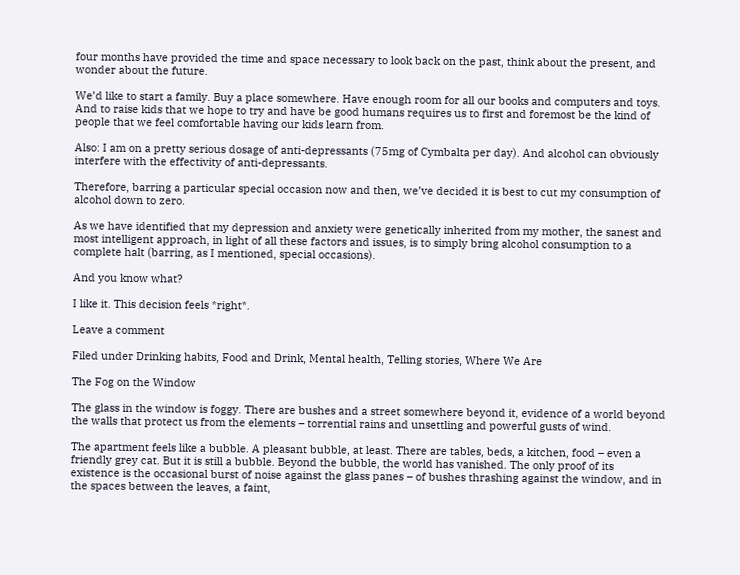four months have provided the time and space necessary to look back on the past, think about the present, and wonder about the future.

We’d like to start a family. Buy a place somewhere. Have enough room for all our books and computers and toys. And to raise kids that we hope to try and have be good humans requires us to first and foremost be the kind of people that we feel comfortable having our kids learn from.

Also: I am on a pretty serious dosage of anti-depressants (75mg of Cymbalta per day). And alcohol can obviously interfere with the effectivity of anti-depressants.

Therefore, barring a particular special occasion now and then, we’ve decided it is best to cut my consumption of alcohol down to zero.

As we have identified that my depression and anxiety were genetically inherited from my mother, the sanest and most intelligent approach, in light of all these factors and issues, is to simply bring alcohol consumption to a complete halt (barring, as I mentioned, special occasions).

And you know what?

I like it. This decision feels *right*.

Leave a comment

Filed under Drinking habits, Food and Drink, Mental health, Telling stories, Where We Are

The Fog on the Window

The glass in the window is foggy. There are bushes and a street somewhere beyond it, evidence of a world beyond the walls that protect us from the elements – torrential rains and unsettling and powerful gusts of wind.

The apartment feels like a bubble. A pleasant bubble, at least. There are tables, beds, a kitchen, food – even a friendly grey cat. But it is still a bubble. Beyond the bubble, the world has vanished. The only proof of its existence is the occasional burst of noise against the glass panes – of bushes thrashing against the window, and in the spaces between the leaves, a faint,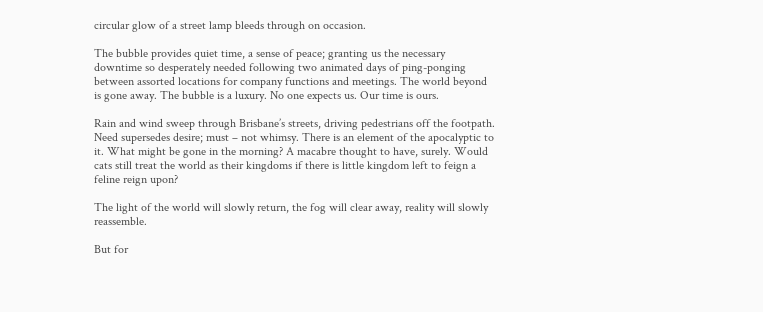circular glow of a street lamp bleeds through on occasion.

The bubble provides quiet time, a sense of peace; granting us the necessary downtime so desperately needed following two animated days of ping-ponging between assorted locations for company functions and meetings. The world beyond is gone away. The bubble is a luxury. No one expects us. Our time is ours.

Rain and wind sweep through Brisbane’s streets, driving pedestrians off the footpath. Need supersedes desire; must – not whimsy. There is an element of the apocalyptic to it. What might be gone in the morning? A macabre thought to have, surely. Would cats still treat the world as their kingdoms if there is little kingdom left to feign a feline reign upon?

The light of the world will slowly return, the fog will clear away, reality will slowly reassemble.

But for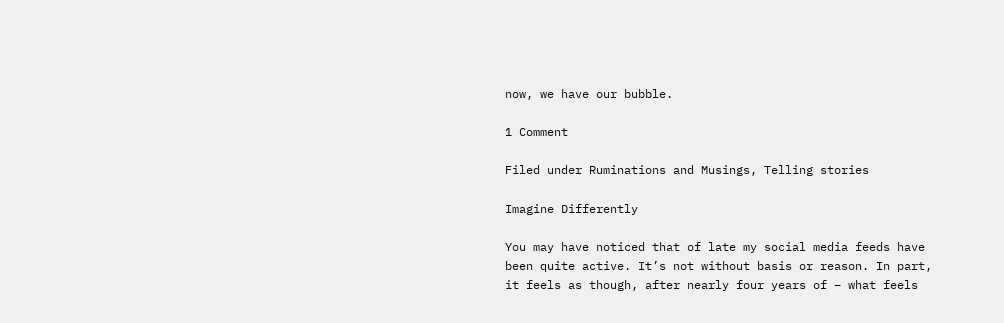now, we have our bubble.

1 Comment

Filed under Ruminations and Musings, Telling stories

Imagine Differently

You may have noticed that of late my social media feeds have been quite active. It’s not without basis or reason. In part, it feels as though, after nearly four years of – what feels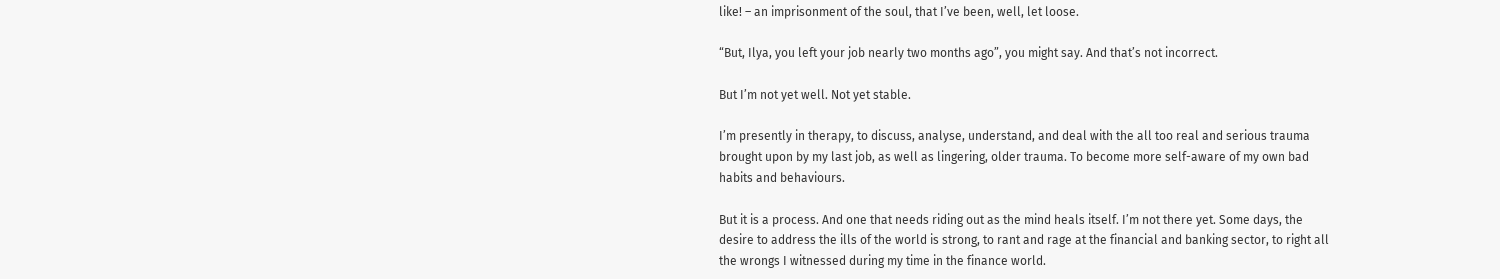like! – an imprisonment of the soul, that I’ve been, well, let loose.

“But, Ilya, you left your job nearly two months ago”, you might say. And that’s not incorrect.

But I’m not yet well. Not yet stable.

I’m presently in therapy, to discuss, analyse, understand, and deal with the all too real and serious trauma brought upon by my last job, as well as lingering, older trauma. To become more self-aware of my own bad habits and behaviours.

But it is a process. And one that needs riding out as the mind heals itself. I’m not there yet. Some days, the desire to address the ills of the world is strong, to rant and rage at the financial and banking sector, to right all the wrongs I witnessed during my time in the finance world.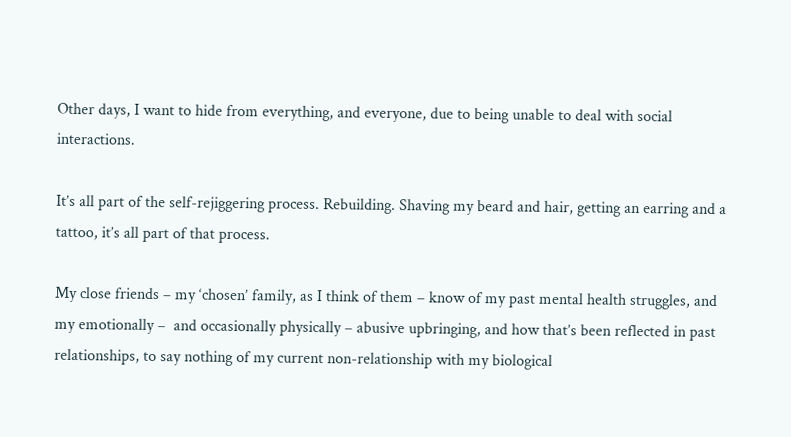Other days, I want to hide from everything, and everyone, due to being unable to deal with social interactions.

It’s all part of the self-rejiggering process. Rebuilding. Shaving my beard and hair, getting an earring and a tattoo, it’s all part of that process.

My close friends – my ‘chosen’ family, as I think of them – know of my past mental health struggles, and my emotionally –  and occasionally physically – abusive upbringing, and how that’s been reflected in past relationships, to say nothing of my current non-relationship with my biological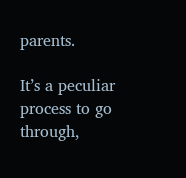parents.

It’s a peculiar process to go through,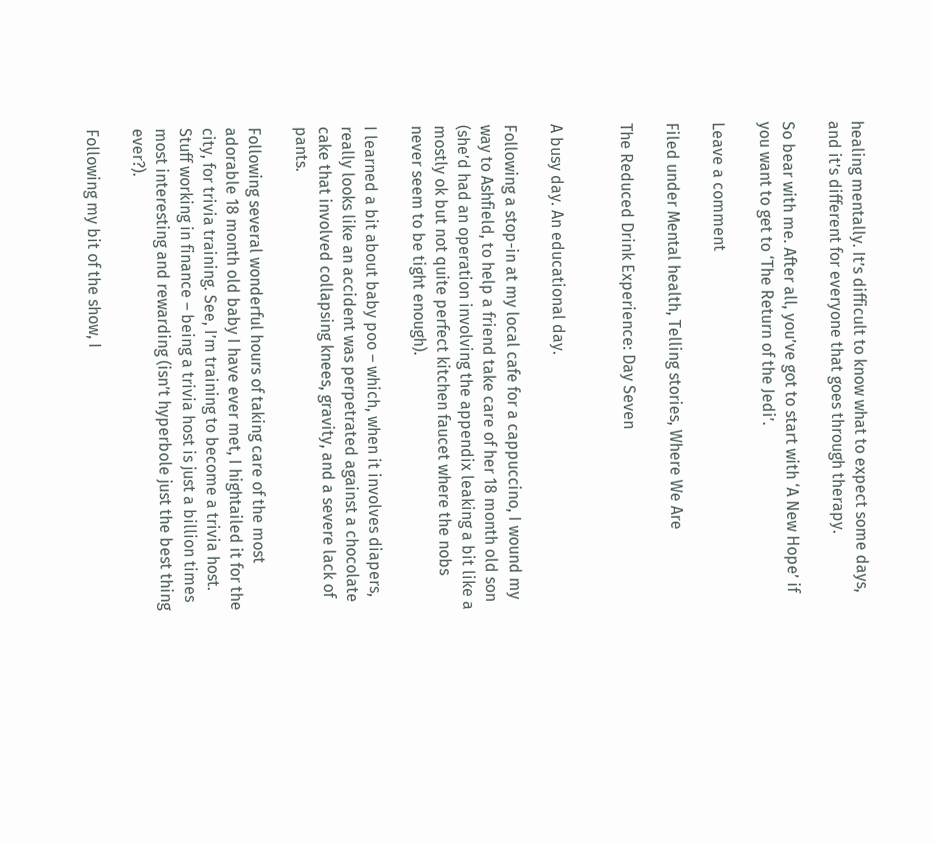healing mentally. It’s difficult to know what to expect some days, and it’s different for everyone that goes through therapy.

So bear with me. After all, you’ve got to start with ‘A New Hope’ if you want to get to ‘The Return of the Jedi’.

Leave a comment

Filed under Mental health, Telling stories, Where We Are

The Reduced Drink Experience: Day Seven


A busy day. An educational day.

Following a stop-in at my local cafe for a cappuccino, I wound my way to Ashfield, to help a friend take care of her 18 month old son (she’d had an operation involving the appendix leaking a bit like a mostly ok but not quite perfect kitchen faucet where the nobs never seem to be tight enough).

I learned a bit about baby poo – which, when it involves diapers, really looks like an accident was perpetrated against a chocolate cake that involved collapsing knees, gravity, and a severe lack of pants.

Following several wonderful hours of taking care of the most adorable 18 month old baby I have ever met, I hightailed it for the city, for trivia training. See, I’m training to become a trivia host. Stuff working in finance – being a trivia host is just a billion times most interesting and rewarding (isn’t hyperbole just the best thing ever?).

Following my bit of the show, I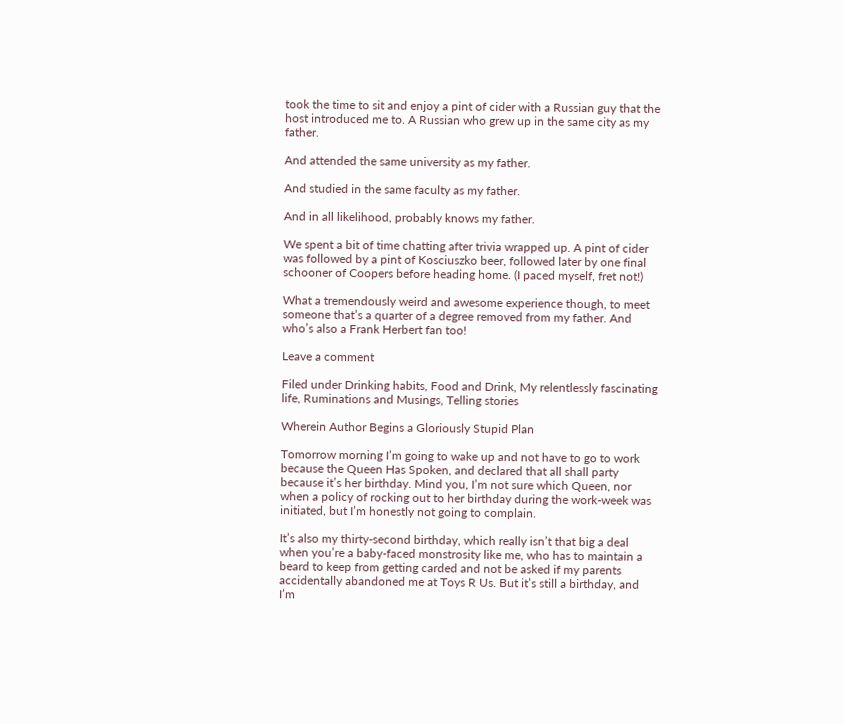took the time to sit and enjoy a pint of cider with a Russian guy that the host introduced me to. A Russian who grew up in the same city as my father.

And attended the same university as my father.

And studied in the same faculty as my father.

And in all likelihood, probably knows my father.

We spent a bit of time chatting after trivia wrapped up. A pint of cider was followed by a pint of Kosciuszko beer, followed later by one final schooner of Coopers before heading home. (I paced myself, fret not!)

What a tremendously weird and awesome experience though, to meet someone that’s a quarter of a degree removed from my father. And who’s also a Frank Herbert fan too!

Leave a comment

Filed under Drinking habits, Food and Drink, My relentlessly fascinating life, Ruminations and Musings, Telling stories

Wherein Author Begins a Gloriously Stupid Plan

Tomorrow morning I’m going to wake up and not have to go to work because the Queen Has Spoken, and declared that all shall party because it’s her birthday. Mind you, I’m not sure which Queen, nor when a policy of rocking out to her birthday during the work-week was initiated, but I’m honestly not going to complain.

It’s also my thirty-second birthday, which really isn’t that big a deal when you’re a baby-faced monstrosity like me, who has to maintain a beard to keep from getting carded and not be asked if my parents accidentally abandoned me at Toys R Us. But it’s still a birthday, and I’m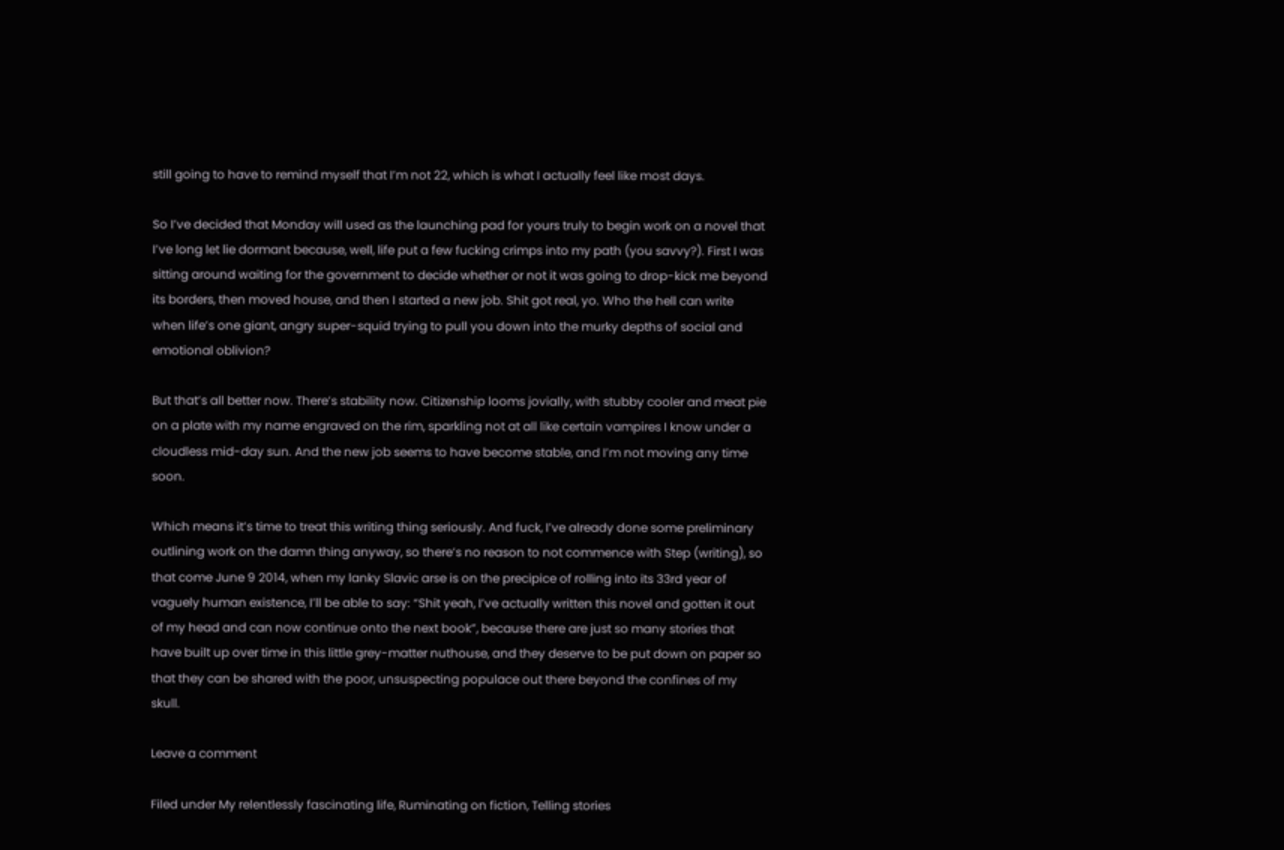still going to have to remind myself that I’m not 22, which is what I actually feel like most days.

So I’ve decided that Monday will used as the launching pad for yours truly to begin work on a novel that I’ve long let lie dormant because, well, life put a few fucking crimps into my path (you savvy?). First I was sitting around waiting for the government to decide whether or not it was going to drop-kick me beyond its borders, then moved house, and then I started a new job. Shit got real, yo. Who the hell can write when life’s one giant, angry super-squid trying to pull you down into the murky depths of social and emotional oblivion?

But that’s all better now. There’s stability now. Citizenship looms jovially, with stubby cooler and meat pie on a plate with my name engraved on the rim, sparkling not at all like certain vampires I know under a cloudless mid-day sun. And the new job seems to have become stable, and I’m not moving any time soon.

Which means it’s time to treat this writing thing seriously. And fuck, I’ve already done some preliminary outlining work on the damn thing anyway, so there’s no reason to not commence with Step (writing), so that come June 9 2014, when my lanky Slavic arse is on the precipice of rolling into its 33rd year of vaguely human existence, I’ll be able to say: “Shit yeah, I’ve actually written this novel and gotten it out of my head and can now continue onto the next book”, because there are just so many stories that have built up over time in this little grey-matter nuthouse, and they deserve to be put down on paper so that they can be shared with the poor, unsuspecting populace out there beyond the confines of my skull.

Leave a comment

Filed under My relentlessly fascinating life, Ruminating on fiction, Telling stories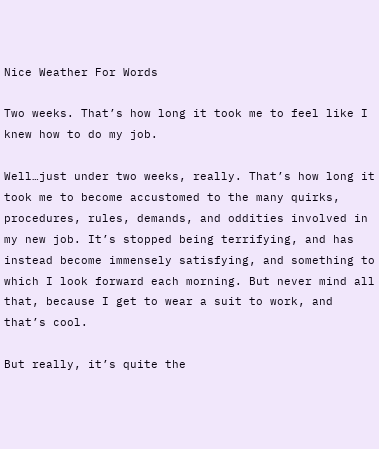Nice Weather For Words

Two weeks. That’s how long it took me to feel like I knew how to do my job.

Well…just under two weeks, really. That’s how long it took me to become accustomed to the many quirks, procedures, rules, demands, and oddities involved in my new job. It’s stopped being terrifying, and has instead become immensely satisfying, and something to which I look forward each morning. But never mind all that, because I get to wear a suit to work, and that’s cool.

But really, it’s quite the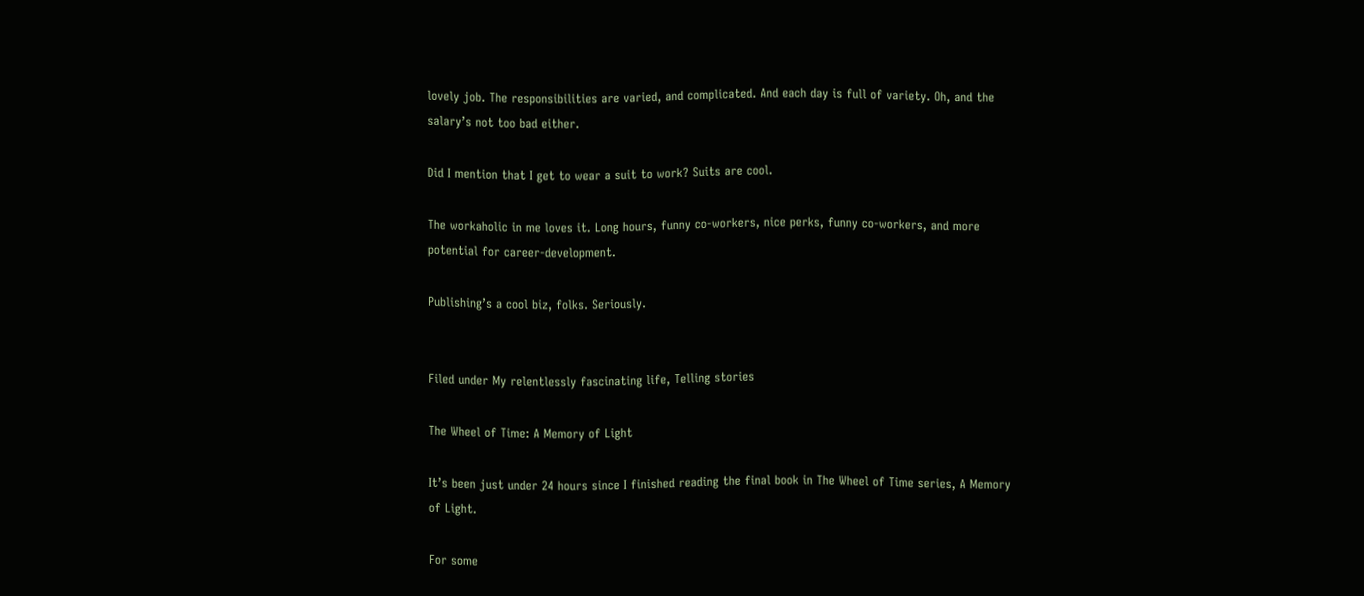lovely job. The responsibilities are varied, and complicated. And each day is full of variety. Oh, and the salary’s not too bad either.

Did I mention that I get to wear a suit to work? Suits are cool.

The workaholic in me loves it. Long hours, funny co-workers, nice perks, funny co-workers, and more potential for career-development.

Publishing’s a cool biz, folks. Seriously.


Filed under My relentlessly fascinating life, Telling stories

The Wheel of Time: A Memory of Light

It’s been just under 24 hours since I finished reading the final book in The Wheel of Time series, A Memory of Light.

For some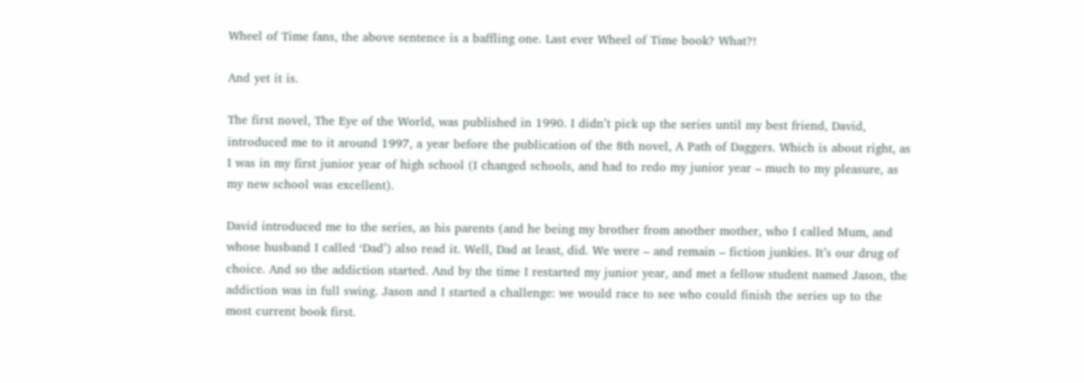Wheel of Time fans, the above sentence is a baffling one. Last ever Wheel of Time book? What?!

And yet it is.

The first novel, The Eye of the World, was published in 1990. I didn’t pick up the series until my best friend, David, introduced me to it around 1997, a year before the publication of the 8th novel, A Path of Daggers. Which is about right, as I was in my first junior year of high school (I changed schools, and had to redo my junior year – much to my pleasure, as my new school was excellent).

David introduced me to the series, as his parents (and he being my brother from another mother, who I called Mum, and whose husband I called ‘Dad’) also read it. Well, Dad at least, did. We were – and remain – fiction junkies. It’s our drug of choice. And so the addiction started. And by the time I restarted my junior year, and met a fellow student named Jason, the addiction was in full swing. Jason and I started a challenge: we would race to see who could finish the series up to the most current book first.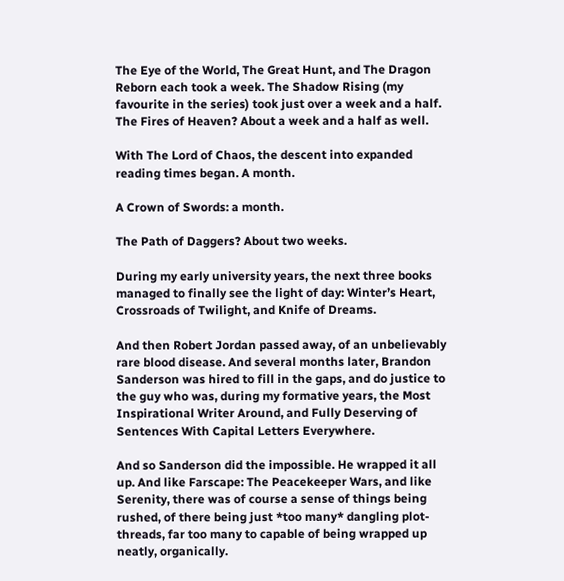The Eye of the World, The Great Hunt, and The Dragon Reborn each took a week. The Shadow Rising (my favourite in the series) took just over a week and a half. The Fires of Heaven? About a week and a half as well.

With The Lord of Chaos, the descent into expanded reading times began. A month.

A Crown of Swords: a month.

The Path of Daggers? About two weeks.

During my early university years, the next three books managed to finally see the light of day: Winter’s Heart, Crossroads of Twilight, and Knife of Dreams.

And then Robert Jordan passed away, of an unbelievably rare blood disease. And several months later, Brandon Sanderson was hired to fill in the gaps, and do justice to the guy who was, during my formative years, the Most Inspirational Writer Around, and Fully Deserving of Sentences With Capital Letters Everywhere.

And so Sanderson did the impossible. He wrapped it all up. And like Farscape: The Peacekeeper Wars, and like Serenity, there was of course a sense of things being rushed, of there being just *too many* dangling plot-threads, far too many to capable of being wrapped up neatly, organically.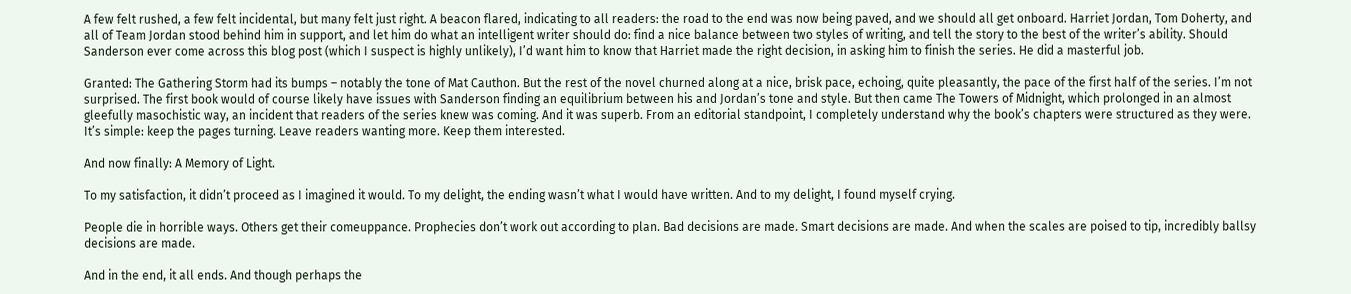A few felt rushed, a few felt incidental, but many felt just right. A beacon flared, indicating to all readers: the road to the end was now being paved, and we should all get onboard. Harriet Jordan, Tom Doherty, and all of Team Jordan stood behind him in support, and let him do what an intelligent writer should do: find a nice balance between two styles of writing, and tell the story to the best of the writer’s ability. Should Sanderson ever come across this blog post (which I suspect is highly unlikely), I’d want him to know that Harriet made the right decision, in asking him to finish the series. He did a masterful job.

Granted: The Gathering Storm had its bumps – notably the tone of Mat Cauthon. But the rest of the novel churned along at a nice, brisk pace, echoing, quite pleasantly, the pace of the first half of the series. I’m not surprised. The first book would of course likely have issues with Sanderson finding an equilibrium between his and Jordan’s tone and style. But then came The Towers of Midnight, which prolonged in an almost gleefully masochistic way, an incident that readers of the series knew was coming. And it was superb. From an editorial standpoint, I completely understand why the book’s chapters were structured as they were. It’s simple: keep the pages turning. Leave readers wanting more. Keep them interested.

And now finally: A Memory of Light.

To my satisfaction, it didn’t proceed as I imagined it would. To my delight, the ending wasn’t what I would have written. And to my delight, I found myself crying.

People die in horrible ways. Others get their comeuppance. Prophecies don’t work out according to plan. Bad decisions are made. Smart decisions are made. And when the scales are poised to tip, incredibly ballsy decisions are made.

And in the end, it all ends. And though perhaps the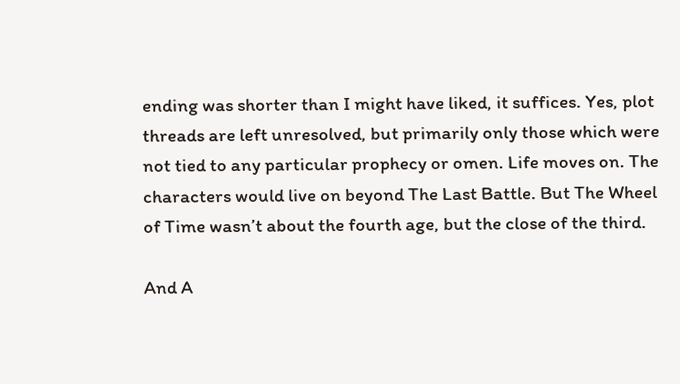ending was shorter than I might have liked, it suffices. Yes, plot threads are left unresolved, but primarily only those which were not tied to any particular prophecy or omen. Life moves on. The characters would live on beyond The Last Battle. But The Wheel of Time wasn’t about the fourth age, but the close of the third.

And A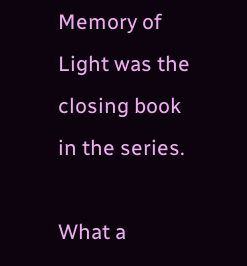Memory of Light was the closing book in the series.

What a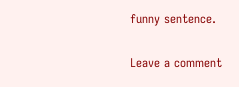funny sentence.

Leave a comment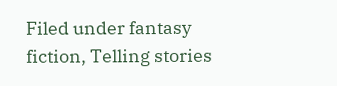Filed under fantasy fiction, Telling stories